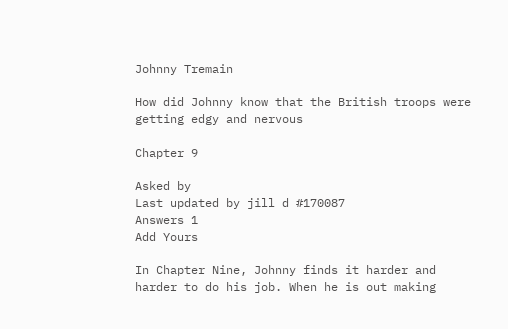Johnny Tremain

How did Johnny know that the British troops were getting edgy and nervous

Chapter 9

Asked by
Last updated by jill d #170087
Answers 1
Add Yours

In Chapter Nine, Johnny finds it harder and harder to do his job. When he is out making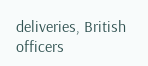deliveries, British officers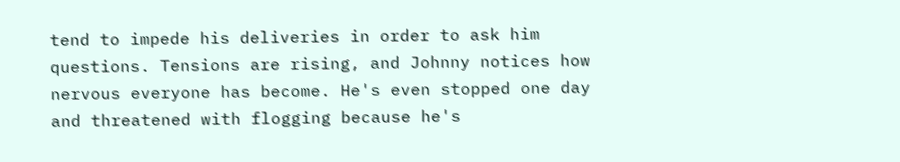tend to impede his deliveries in order to ask him questions. Tensions are rising, and Johnny notices how nervous everyone has become. He's even stopped one day and threatened with flogging because he's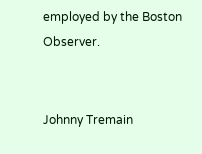employed by the Boston Observer.


Johnny Tremain